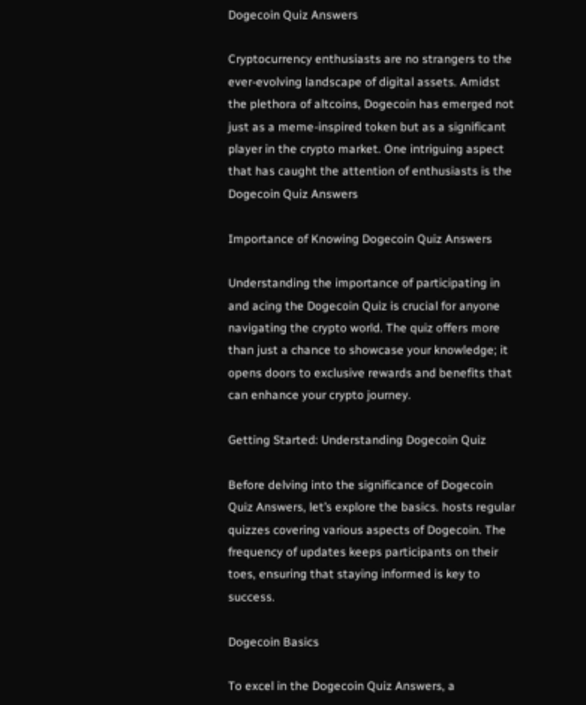Dogecoin Quiz Answers

Cryptocurrency enthusiasts are no strangers to the ever-evolving landscape of digital assets. Amidst the plethora of altcoins, Dogecoin has emerged not just as a meme-inspired token but as a significant player in the crypto market. One intriguing aspect that has caught the attention of enthusiasts is the Dogecoin Quiz Answers

Importance of Knowing Dogecoin Quiz Answers

Understanding the importance of participating in and acing the Dogecoin Quiz is crucial for anyone navigating the crypto world. The quiz offers more than just a chance to showcase your knowledge; it opens doors to exclusive rewards and benefits that can enhance your crypto journey.

Getting Started: Understanding Dogecoin Quiz

Before delving into the significance of Dogecoin Quiz Answers, let’s explore the basics. hosts regular quizzes covering various aspects of Dogecoin. The frequency of updates keeps participants on their toes, ensuring that staying informed is key to success.

Dogecoin Basics

To excel in the Dogecoin Quiz Answers, a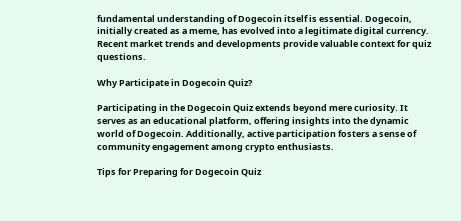fundamental understanding of Dogecoin itself is essential. Dogecoin, initially created as a meme, has evolved into a legitimate digital currency. Recent market trends and developments provide valuable context for quiz questions.

Why Participate in Dogecoin Quiz?

Participating in the Dogecoin Quiz extends beyond mere curiosity. It serves as an educational platform, offering insights into the dynamic world of Dogecoin. Additionally, active participation fosters a sense of community engagement among crypto enthusiasts.

Tips for Preparing for Dogecoin Quiz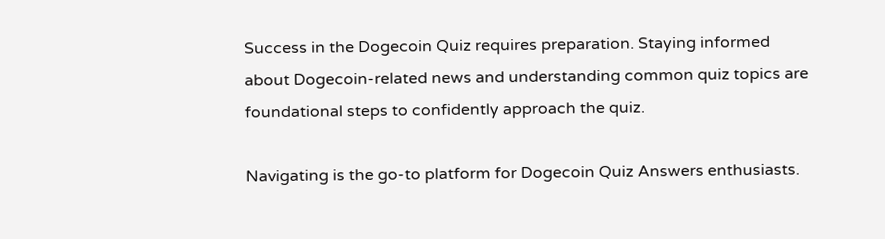Success in the Dogecoin Quiz requires preparation. Staying informed about Dogecoin-related news and understanding common quiz topics are foundational steps to confidently approach the quiz.

Navigating is the go-to platform for Dogecoin Quiz Answers enthusiasts.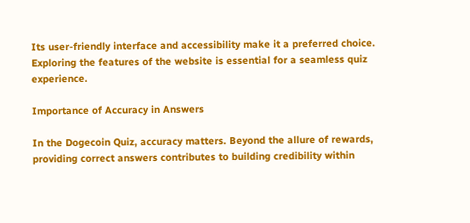Its user-friendly interface and accessibility make it a preferred choice. Exploring the features of the website is essential for a seamless quiz experience.

Importance of Accuracy in Answers

In the Dogecoin Quiz, accuracy matters. Beyond the allure of rewards, providing correct answers contributes to building credibility within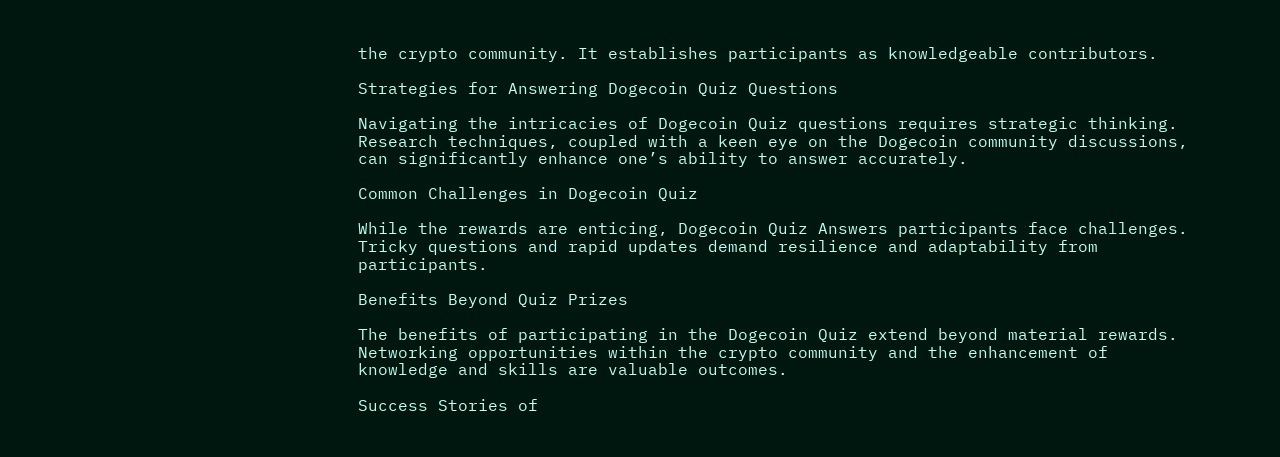the crypto community. It establishes participants as knowledgeable contributors.

Strategies for Answering Dogecoin Quiz Questions

Navigating the intricacies of Dogecoin Quiz questions requires strategic thinking. Research techniques, coupled with a keen eye on the Dogecoin community discussions, can significantly enhance one’s ability to answer accurately.

Common Challenges in Dogecoin Quiz

While the rewards are enticing, Dogecoin Quiz Answers participants face challenges. Tricky questions and rapid updates demand resilience and adaptability from participants.

Benefits Beyond Quiz Prizes

The benefits of participating in the Dogecoin Quiz extend beyond material rewards. Networking opportunities within the crypto community and the enhancement of knowledge and skills are valuable outcomes.

Success Stories of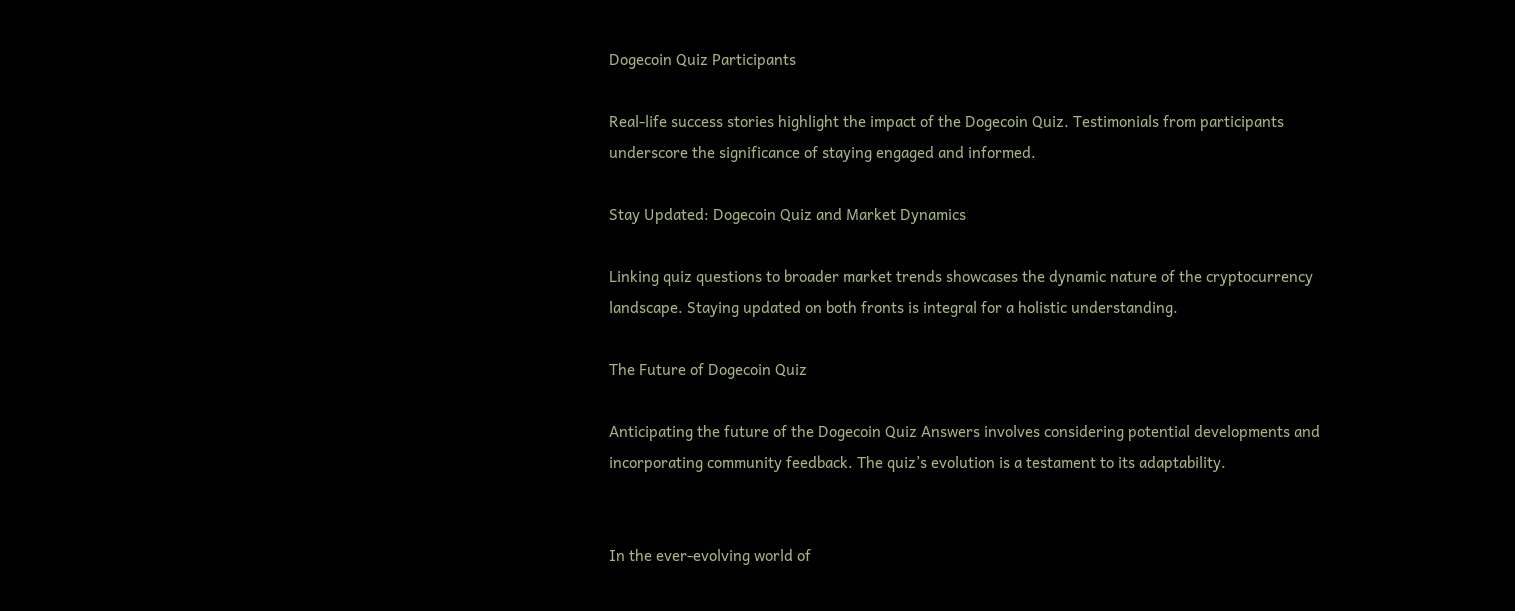Dogecoin Quiz Participants

Real-life success stories highlight the impact of the Dogecoin Quiz. Testimonials from participants underscore the significance of staying engaged and informed.

Stay Updated: Dogecoin Quiz and Market Dynamics

Linking quiz questions to broader market trends showcases the dynamic nature of the cryptocurrency landscape. Staying updated on both fronts is integral for a holistic understanding.

The Future of Dogecoin Quiz

Anticipating the future of the Dogecoin Quiz Answers involves considering potential developments and incorporating community feedback. The quiz’s evolution is a testament to its adaptability.


In the ever-evolving world of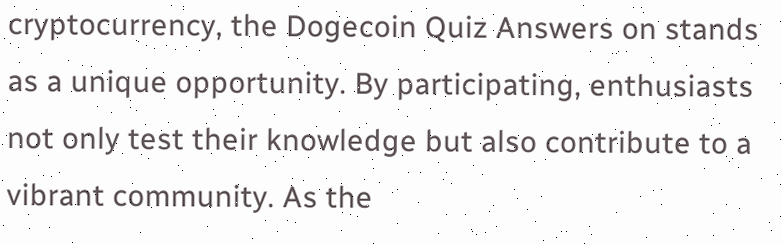cryptocurrency, the Dogecoin Quiz Answers on stands as a unique opportunity. By participating, enthusiasts not only test their knowledge but also contribute to a vibrant community. As the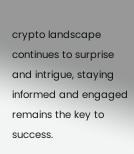crypto landscape continues to surprise and intrigue, staying informed and engaged remains the key to success.